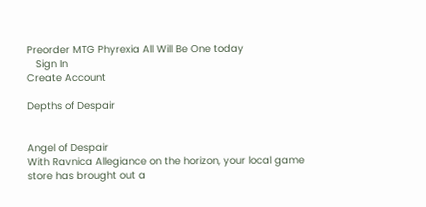Preorder MTG Phyrexia All Will Be One today
   Sign In
Create Account

Depths of Despair


Angel of Despair
With Ravnica Allegiance on the horizon, your local game store has brought out a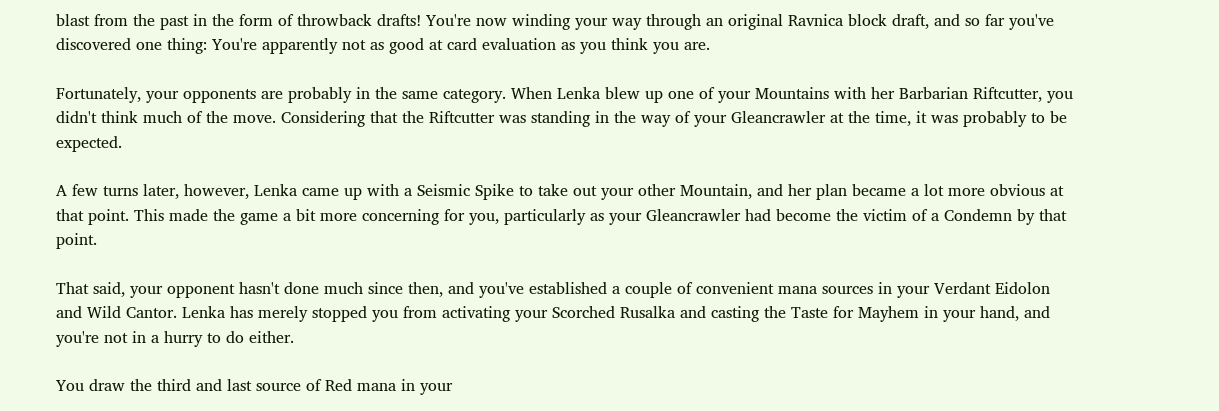blast from the past in the form of throwback drafts! You're now winding your way through an original Ravnica block draft, and so far you've discovered one thing: You're apparently not as good at card evaluation as you think you are.

Fortunately, your opponents are probably in the same category. When Lenka blew up one of your Mountains with her Barbarian Riftcutter, you didn't think much of the move. Considering that the Riftcutter was standing in the way of your Gleancrawler at the time, it was probably to be expected.

A few turns later, however, Lenka came up with a Seismic Spike to take out your other Mountain, and her plan became a lot more obvious at that point. This made the game a bit more concerning for you, particularly as your Gleancrawler had become the victim of a Condemn by that point.

That said, your opponent hasn't done much since then, and you've established a couple of convenient mana sources in your Verdant Eidolon and Wild Cantor. Lenka has merely stopped you from activating your Scorched Rusalka and casting the Taste for Mayhem in your hand, and you're not in a hurry to do either.

You draw the third and last source of Red mana in your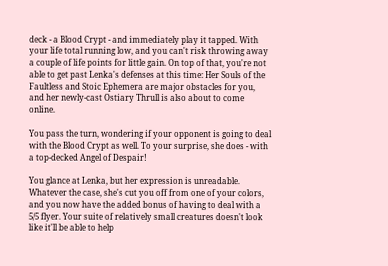deck - a Blood Crypt - and immediately play it tapped. With your life total running low, and you can't risk throwing away a couple of life points for little gain. On top of that, you're not able to get past Lenka's defenses at this time: Her Souls of the Faultless and Stoic Ephemera are major obstacles for you, and her newly-cast Ostiary Thrull is also about to come online.

You pass the turn, wondering if your opponent is going to deal with the Blood Crypt as well. To your surprise, she does - with a top-decked Angel of Despair!

You glance at Lenka, but her expression is unreadable. Whatever the case, she's cut you off from one of your colors, and you now have the added bonus of having to deal with a 5/5 flyer. Your suite of relatively small creatures doesn't look like it'll be able to help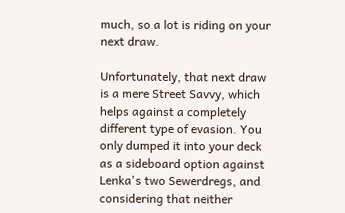much, so a lot is riding on your next draw.

Unfortunately, that next draw is a mere Street Savvy, which helps against a completely different type of evasion. You only dumped it into your deck as a sideboard option against Lenka's two Sewerdregs, and considering that neither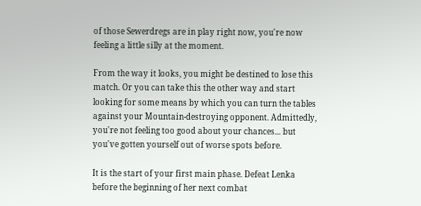of those Sewerdregs are in play right now, you're now feeling a little silly at the moment.

From the way it looks, you might be destined to lose this match. Or you can take this the other way and start looking for some means by which you can turn the tables against your Mountain-destroying opponent. Admittedly, you're not feeling too good about your chances... but you've gotten yourself out of worse spots before.

It is the start of your first main phase. Defeat Lenka before the beginning of her next combat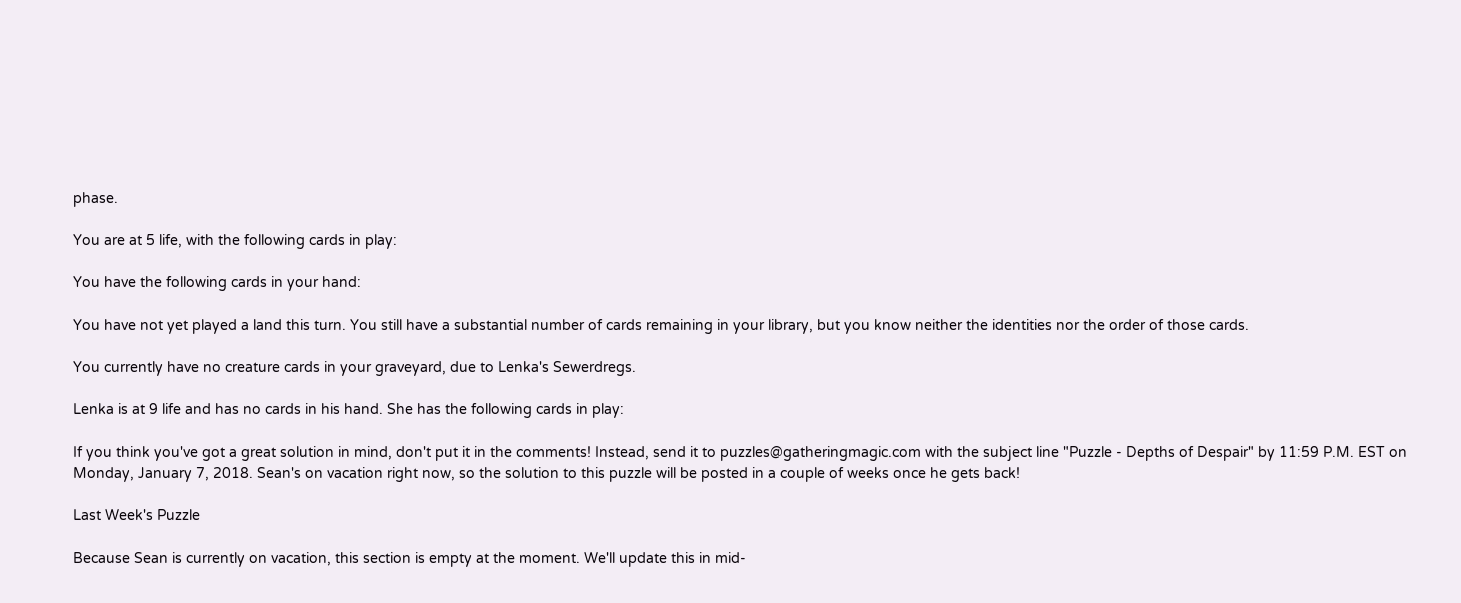phase.

You are at 5 life, with the following cards in play:

You have the following cards in your hand:

You have not yet played a land this turn. You still have a substantial number of cards remaining in your library, but you know neither the identities nor the order of those cards.

You currently have no creature cards in your graveyard, due to Lenka's Sewerdregs.

Lenka is at 9 life and has no cards in his hand. She has the following cards in play:

If you think you've got a great solution in mind, don't put it in the comments! Instead, send it to puzzles@gatheringmagic.com with the subject line "Puzzle - Depths of Despair" by 11:59 P.M. EST on Monday, January 7, 2018. Sean's on vacation right now, so the solution to this puzzle will be posted in a couple of weeks once he gets back!

Last Week's Puzzle

Because Sean is currently on vacation, this section is empty at the moment. We'll update this in mid-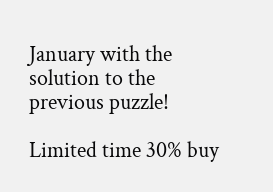January with the solution to the previous puzzle!

Limited time 30% buy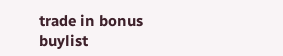trade in bonus buylist